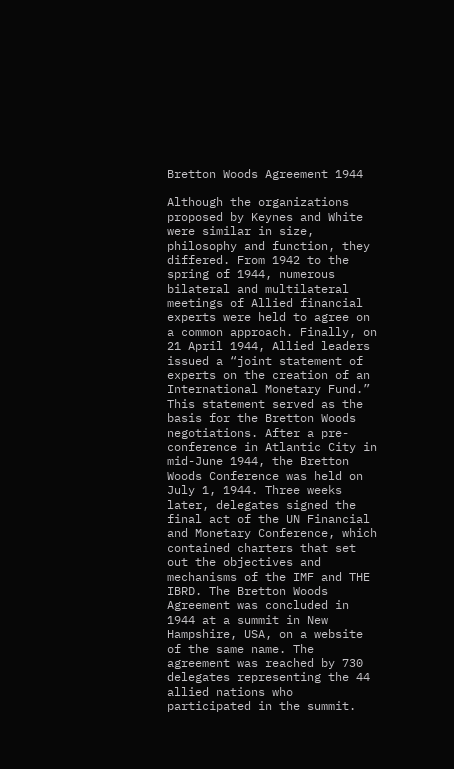Bretton Woods Agreement 1944

Although the organizations proposed by Keynes and White were similar in size, philosophy and function, they differed. From 1942 to the spring of 1944, numerous bilateral and multilateral meetings of Allied financial experts were held to agree on a common approach. Finally, on 21 April 1944, Allied leaders issued a “joint statement of experts on the creation of an International Monetary Fund.” This statement served as the basis for the Bretton Woods negotiations. After a pre-conference in Atlantic City in mid-June 1944, the Bretton Woods Conference was held on July 1, 1944. Three weeks later, delegates signed the final act of the UN Financial and Monetary Conference, which contained charters that set out the objectives and mechanisms of the IMF and THE IBRD. The Bretton Woods Agreement was concluded in 1944 at a summit in New Hampshire, USA, on a website of the same name. The agreement was reached by 730 delegates representing the 44 allied nations who participated in the summit.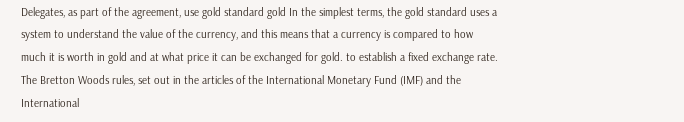Delegates, as part of the agreement, use gold standard gold In the simplest terms, the gold standard uses a system to understand the value of the currency, and this means that a currency is compared to how much it is worth in gold and at what price it can be exchanged for gold. to establish a fixed exchange rate. The Bretton Woods rules, set out in the articles of the International Monetary Fund (IMF) and the International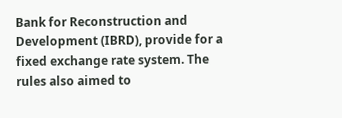Bank for Reconstruction and Development (IBRD), provide for a fixed exchange rate system. The rules also aimed to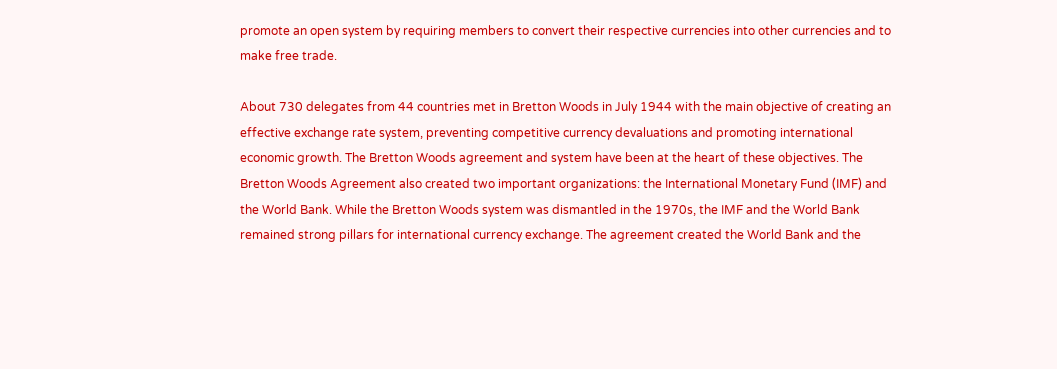promote an open system by requiring members to convert their respective currencies into other currencies and to make free trade.

About 730 delegates from 44 countries met in Bretton Woods in July 1944 with the main objective of creating an effective exchange rate system, preventing competitive currency devaluations and promoting international economic growth. The Bretton Woods agreement and system have been at the heart of these objectives. The Bretton Woods Agreement also created two important organizations: the International Monetary Fund (IMF) and the World Bank. While the Bretton Woods system was dismantled in the 1970s, the IMF and the World Bank remained strong pillars for international currency exchange. The agreement created the World Bank and the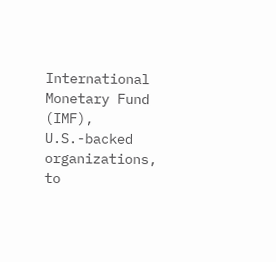International Monetary Fund (IMF), U.S.-backed organizations, to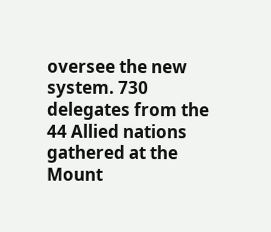oversee the new system. 730 delegates from the 44 Allied nations gathered at the Mount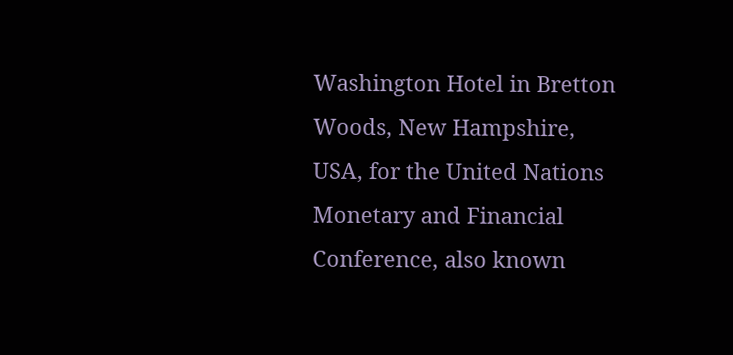Washington Hotel in Bretton Woods, New Hampshire, USA, for the United Nations Monetary and Financial Conference, also known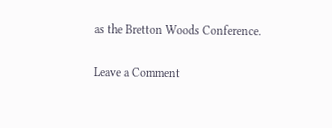as the Bretton Woods Conference.

Leave a Comment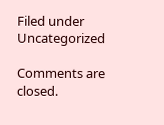Filed under Uncategorized

Comments are closed.